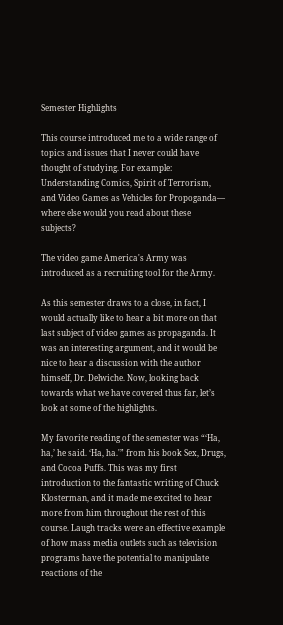Semester Highlights

This course introduced me to a wide range of topics and issues that I never could have thought of studying. For example: Understanding Comics, Spirit of Terrorism, and Video Games as Vehicles for Propoganda— where else would you read about these subjects?

The video game America's Army was introduced as a recruiting tool for the Army.

As this semester draws to a close, in fact, I would actually like to hear a bit more on that last subject of video games as propaganda. It was an interesting argument, and it would be nice to hear a discussion with the author himself, Dr. Delwiche. Now, looking back towards what we have covered thus far, let’s look at some of the highlights.

My favorite reading of the semester was “‘Ha, ha,’ he said. ‘Ha, ha.'” from his book Sex, Drugs, and Cocoa Puffs. This was my first introduction to the fantastic writing of Chuck Klosterman, and it made me excited to hear more from him throughout the rest of this course. Laugh tracks were an effective example of how mass media outlets such as television programs have the potential to manipulate reactions of the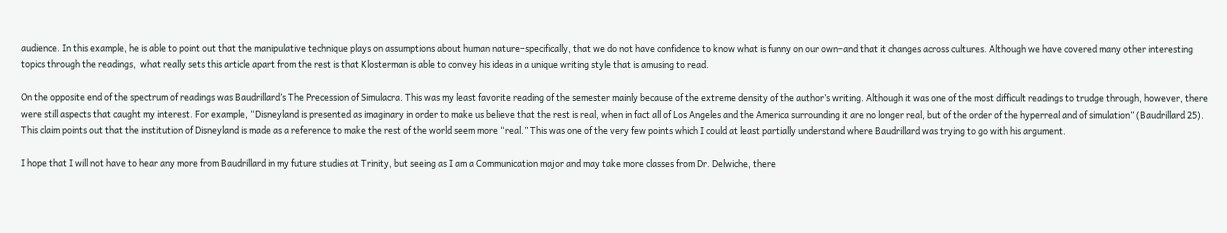audience. In this example, he is able to point out that the manipulative technique plays on assumptions about human nature–specifically, that we do not have confidence to know what is funny on our own–and that it changes across cultures. Although we have covered many other interesting topics through the readings,  what really sets this article apart from the rest is that Klosterman is able to convey his ideas in a unique writing style that is amusing to read.

On the opposite end of the spectrum of readings was Baudrillard’s The Precession of Simulacra. This was my least favorite reading of the semester mainly because of the extreme density of the author’s writing. Although it was one of the most difficult readings to trudge through, however, there were still aspects that caught my interest. For example, “Disneyland is presented as imaginary in order to make us believe that the rest is real, when in fact all of Los Angeles and the America surrounding it are no longer real, but of the order of the hyperreal and of simulation” (Baudrillard 25). This claim points out that the institution of Disneyland is made as a reference to make the rest of the world seem more “real.” This was one of the very few points which I could at least partially understand where Baudrillard was trying to go with his argument.

I hope that I will not have to hear any more from Baudrillard in my future studies at Trinity, but seeing as I am a Communication major and may take more classes from Dr. Delwiche, there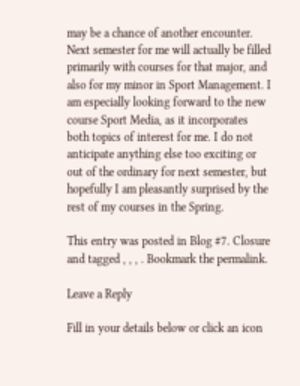may be a chance of another encounter. Next semester for me will actually be filled primarily with courses for that major, and also for my minor in Sport Management. I am especially looking forward to the new course Sport Media, as it incorporates both topics of interest for me. I do not anticipate anything else too exciting or out of the ordinary for next semester, but hopefully I am pleasantly surprised by the rest of my courses in the Spring.

This entry was posted in Blog #7. Closure and tagged , , , . Bookmark the permalink.

Leave a Reply

Fill in your details below or click an icon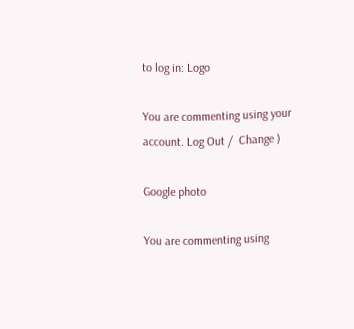to log in: Logo

You are commenting using your account. Log Out /  Change )

Google photo

You are commenting using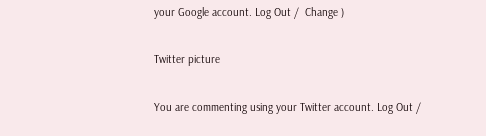your Google account. Log Out /  Change )

Twitter picture

You are commenting using your Twitter account. Log Out /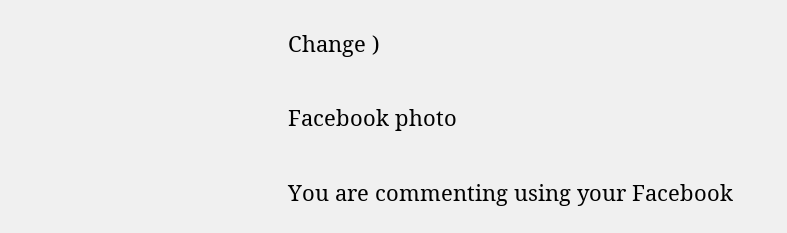Change )

Facebook photo

You are commenting using your Facebook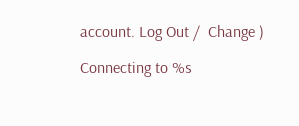account. Log Out /  Change )

Connecting to %s